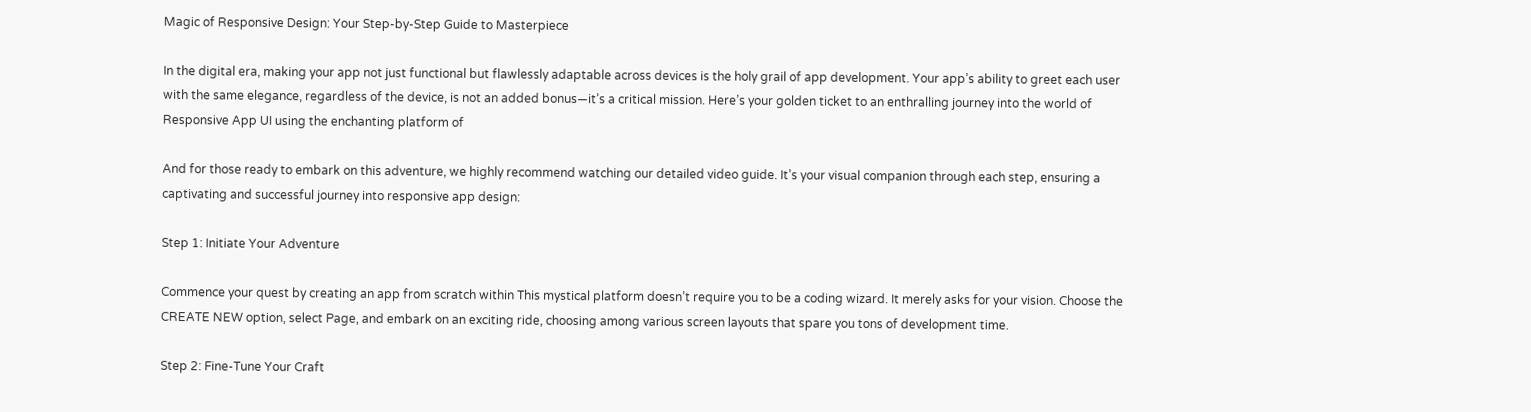Magic of Responsive Design: Your Step-by-Step Guide to Masterpiece

In the digital era, making your app not just functional but flawlessly adaptable across devices is the holy grail of app development. Your app’s ability to greet each user with the same elegance, regardless of the device, is not an added bonus—it’s a critical mission. Here’s your golden ticket to an enthralling journey into the world of Responsive App UI using the enchanting platform of

And for those ready to embark on this adventure, we highly recommend watching our detailed video guide. It’s your visual companion through each step, ensuring a captivating and successful journey into responsive app design:

Step 1: Initiate Your Adventure

Commence your quest by creating an app from scratch within This mystical platform doesn’t require you to be a coding wizard. It merely asks for your vision. Choose the CREATE NEW option, select Page, and embark on an exciting ride, choosing among various screen layouts that spare you tons of development time.

Step 2: Fine-Tune Your Craft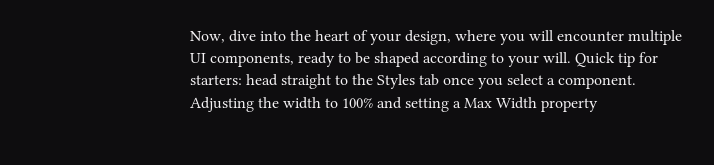Now, dive into the heart of your design, where you will encounter multiple UI components, ready to be shaped according to your will. Quick tip for starters: head straight to the Styles tab once you select a component. Adjusting the width to 100% and setting a Max Width property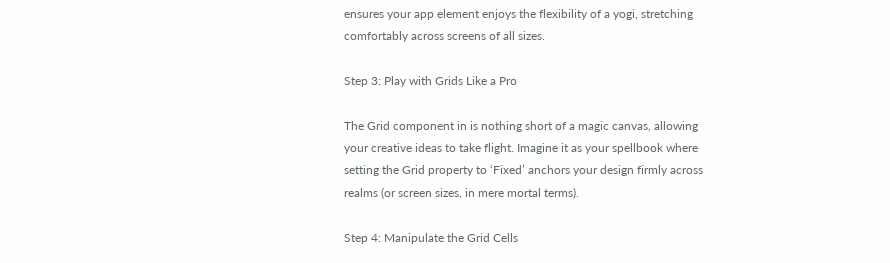ensures your app element enjoys the flexibility of a yogi, stretching comfortably across screens of all sizes.

Step 3: Play with Grids Like a Pro

The Grid component in is nothing short of a magic canvas, allowing your creative ideas to take flight. Imagine it as your spellbook where setting the Grid property to ‘Fixed’ anchors your design firmly across realms (or screen sizes, in mere mortal terms).

Step 4: Manipulate the Grid Cells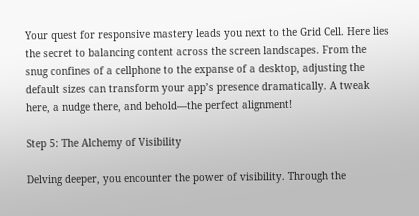Your quest for responsive mastery leads you next to the Grid Cell. Here lies the secret to balancing content across the screen landscapes. From the snug confines of a cellphone to the expanse of a desktop, adjusting the default sizes can transform your app’s presence dramatically. A tweak here, a nudge there, and behold—the perfect alignment!

Step 5: The Alchemy of Visibility

Delving deeper, you encounter the power of visibility. Through the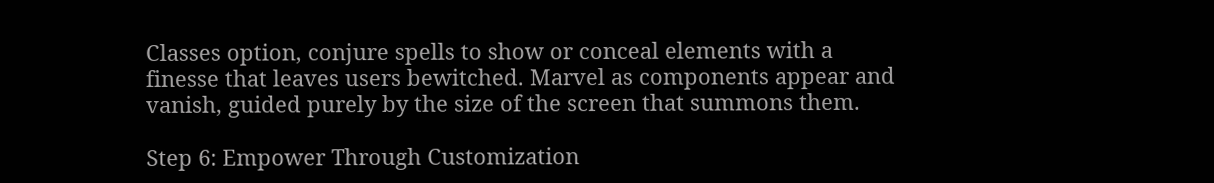Classes option, conjure spells to show or conceal elements with a finesse that leaves users bewitched. Marvel as components appear and vanish, guided purely by the size of the screen that summons them.

Step 6: Empower Through Customization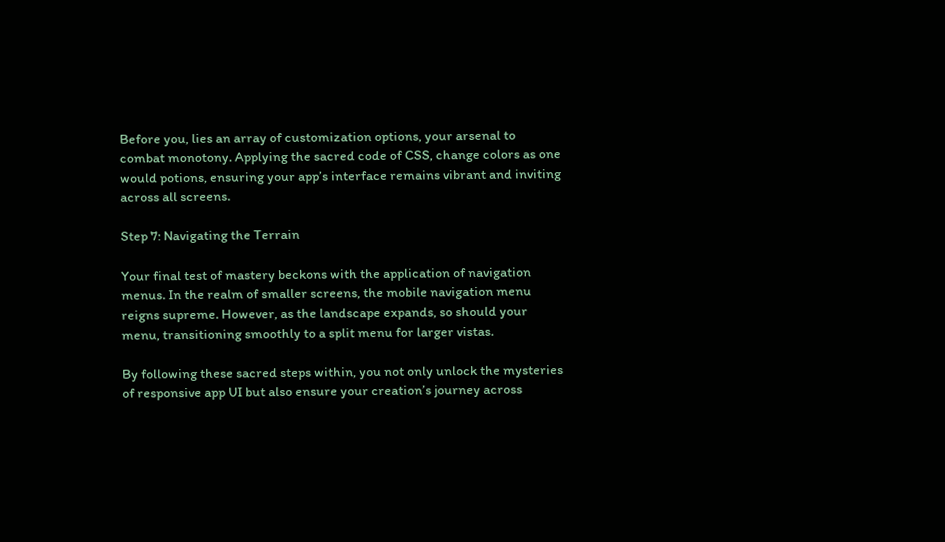Before you, lies an array of customization options, your arsenal to combat monotony. Applying the sacred code of CSS, change colors as one would potions, ensuring your app’s interface remains vibrant and inviting across all screens.

Step 7: Navigating the Terrain

Your final test of mastery beckons with the application of navigation menus. In the realm of smaller screens, the mobile navigation menu reigns supreme. However, as the landscape expands, so should your menu, transitioning smoothly to a split menu for larger vistas.

By following these sacred steps within, you not only unlock the mysteries of responsive app UI but also ensure your creation’s journey across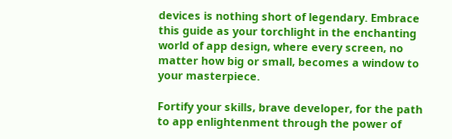devices is nothing short of legendary. Embrace this guide as your torchlight in the enchanting world of app design, where every screen, no matter how big or small, becomes a window to your masterpiece.

Fortify your skills, brave developer, for the path to app enlightenment through the power of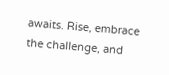awaits. Rise, embrace the challenge, and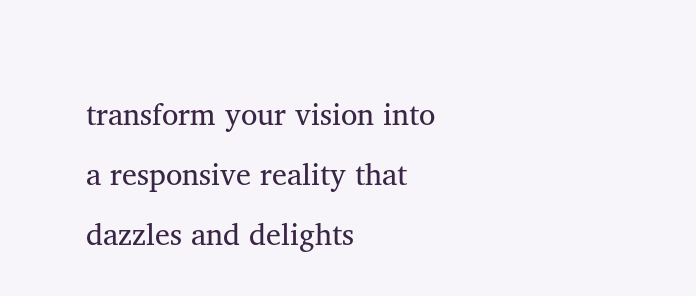transform your vision into a responsive reality that dazzles and delights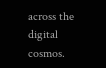across the digital cosmos.